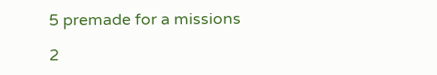5 premade for a missions

2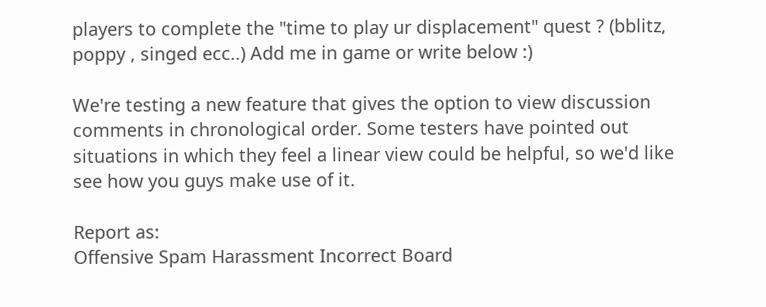players to complete the "time to play ur displacement" quest ? (bblitz, poppy , singed ecc..) Add me in game or write below :)

We're testing a new feature that gives the option to view discussion comments in chronological order. Some testers have pointed out situations in which they feel a linear view could be helpful, so we'd like see how you guys make use of it.

Report as:
Offensive Spam Harassment Incorrect Board